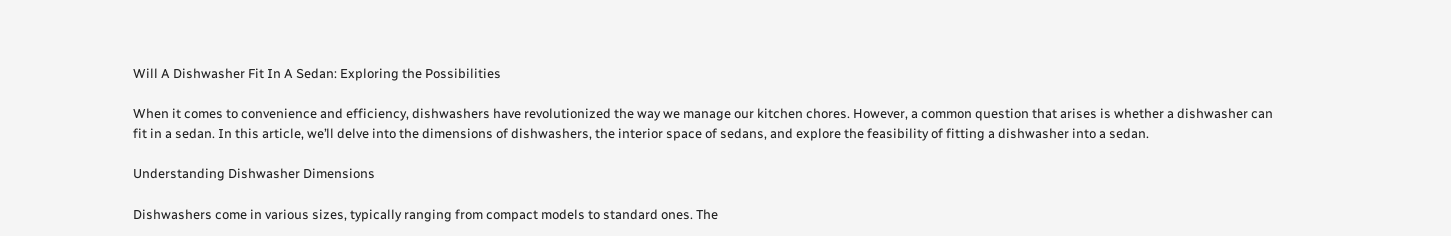Will A Dishwasher Fit In A Sedan: Exploring the Possibilities

When it comes to convenience and efficiency, dishwashers have revolutionized the way we manage our kitchen chores. However, a common question that arises is whether a dishwasher can fit in a sedan. In this article, we’ll delve into the dimensions of dishwashers, the interior space of sedans, and explore the feasibility of fitting a dishwasher into a sedan.

Understanding Dishwasher Dimensions

Dishwashers come in various sizes, typically ranging from compact models to standard ones. The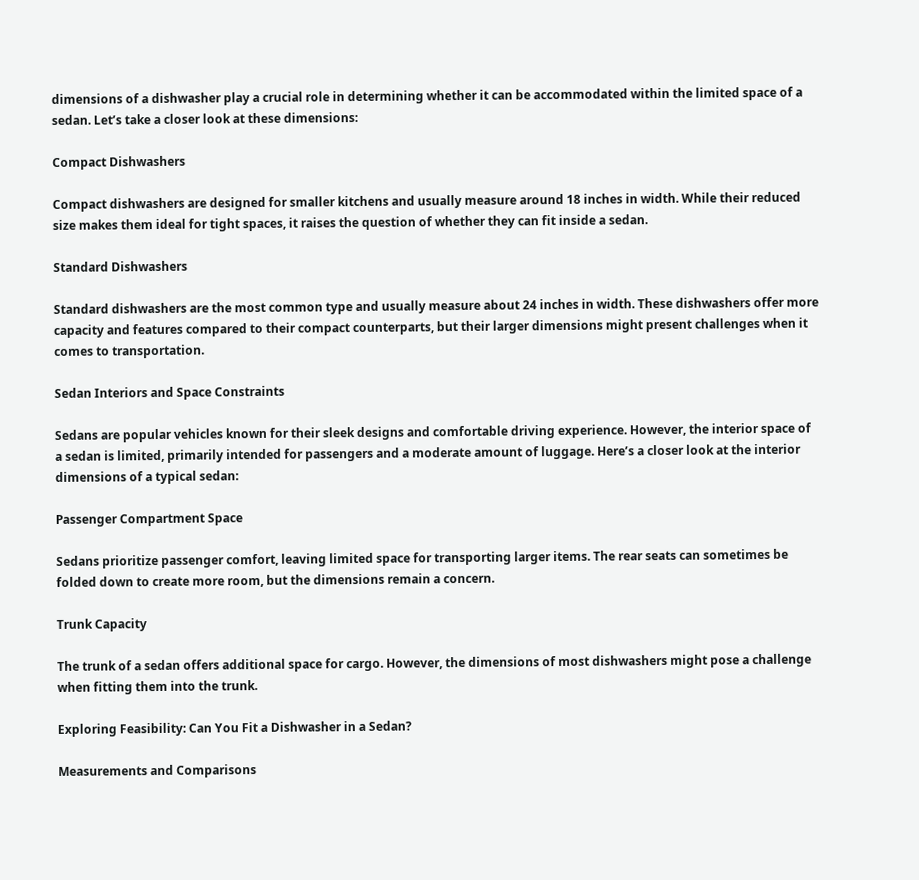dimensions of a dishwasher play a crucial role in determining whether it can be accommodated within the limited space of a sedan. Let’s take a closer look at these dimensions:

Compact Dishwashers

Compact dishwashers are designed for smaller kitchens and usually measure around 18 inches in width. While their reduced size makes them ideal for tight spaces, it raises the question of whether they can fit inside a sedan.

Standard Dishwashers

Standard dishwashers are the most common type and usually measure about 24 inches in width. These dishwashers offer more capacity and features compared to their compact counterparts, but their larger dimensions might present challenges when it comes to transportation.

Sedan Interiors and Space Constraints

Sedans are popular vehicles known for their sleek designs and comfortable driving experience. However, the interior space of a sedan is limited, primarily intended for passengers and a moderate amount of luggage. Here’s a closer look at the interior dimensions of a typical sedan:

Passenger Compartment Space

Sedans prioritize passenger comfort, leaving limited space for transporting larger items. The rear seats can sometimes be folded down to create more room, but the dimensions remain a concern.

Trunk Capacity

The trunk of a sedan offers additional space for cargo. However, the dimensions of most dishwashers might pose a challenge when fitting them into the trunk.

Exploring Feasibility: Can You Fit a Dishwasher in a Sedan?

Measurements and Comparisons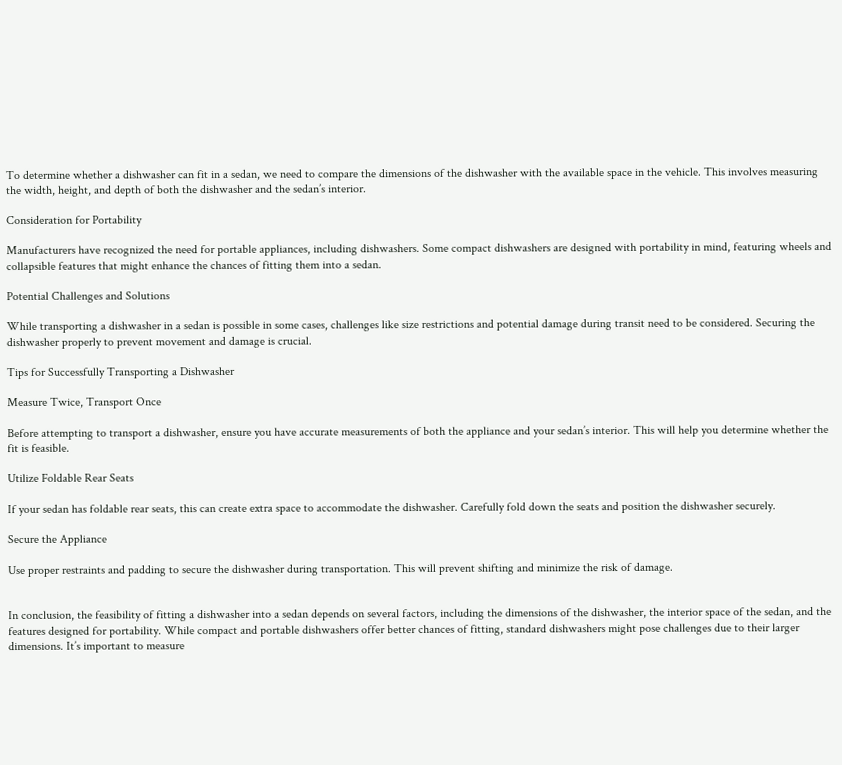To determine whether a dishwasher can fit in a sedan, we need to compare the dimensions of the dishwasher with the available space in the vehicle. This involves measuring the width, height, and depth of both the dishwasher and the sedan’s interior.

Consideration for Portability

Manufacturers have recognized the need for portable appliances, including dishwashers. Some compact dishwashers are designed with portability in mind, featuring wheels and collapsible features that might enhance the chances of fitting them into a sedan.

Potential Challenges and Solutions

While transporting a dishwasher in a sedan is possible in some cases, challenges like size restrictions and potential damage during transit need to be considered. Securing the dishwasher properly to prevent movement and damage is crucial.

Tips for Successfully Transporting a Dishwasher

Measure Twice, Transport Once

Before attempting to transport a dishwasher, ensure you have accurate measurements of both the appliance and your sedan’s interior. This will help you determine whether the fit is feasible.

Utilize Foldable Rear Seats

If your sedan has foldable rear seats, this can create extra space to accommodate the dishwasher. Carefully fold down the seats and position the dishwasher securely.

Secure the Appliance

Use proper restraints and padding to secure the dishwasher during transportation. This will prevent shifting and minimize the risk of damage.


In conclusion, the feasibility of fitting a dishwasher into a sedan depends on several factors, including the dimensions of the dishwasher, the interior space of the sedan, and the features designed for portability. While compact and portable dishwashers offer better chances of fitting, standard dishwashers might pose challenges due to their larger dimensions. It’s important to measure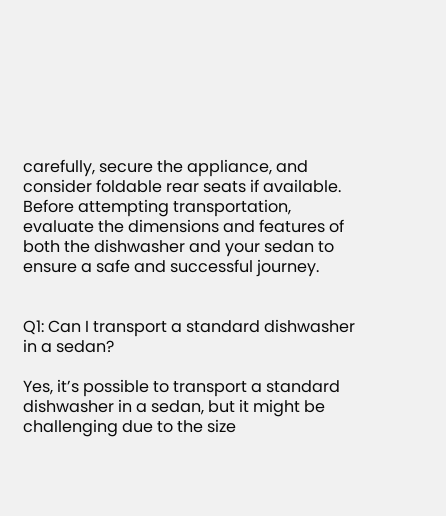carefully, secure the appliance, and consider foldable rear seats if available. Before attempting transportation, evaluate the dimensions and features of both the dishwasher and your sedan to ensure a safe and successful journey.


Q1: Can I transport a standard dishwasher in a sedan?

Yes, it’s possible to transport a standard dishwasher in a sedan, but it might be challenging due to the size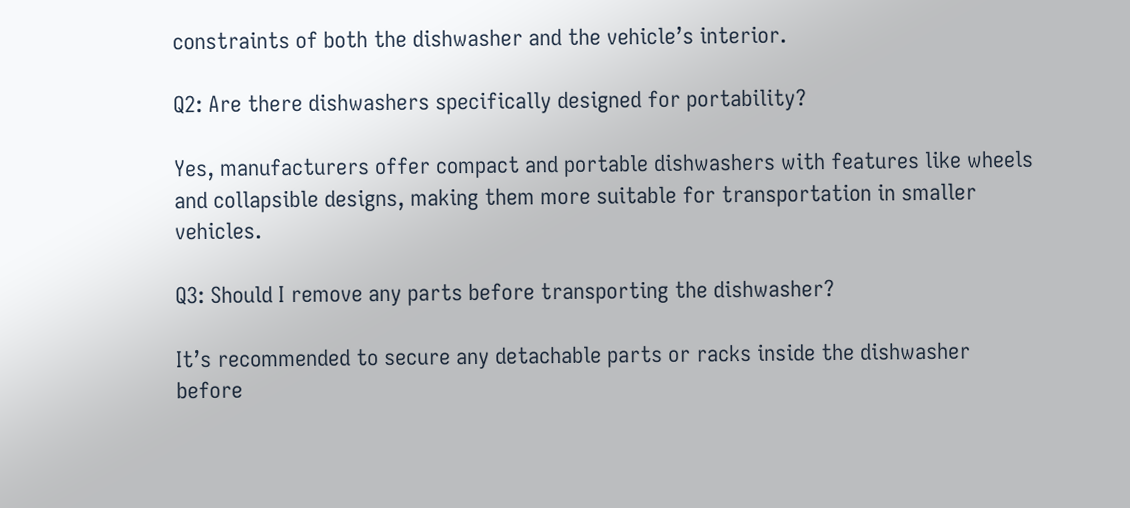constraints of both the dishwasher and the vehicle’s interior.

Q2: Are there dishwashers specifically designed for portability?

Yes, manufacturers offer compact and portable dishwashers with features like wheels and collapsible designs, making them more suitable for transportation in smaller vehicles.

Q3: Should I remove any parts before transporting the dishwasher?

It’s recommended to secure any detachable parts or racks inside the dishwasher before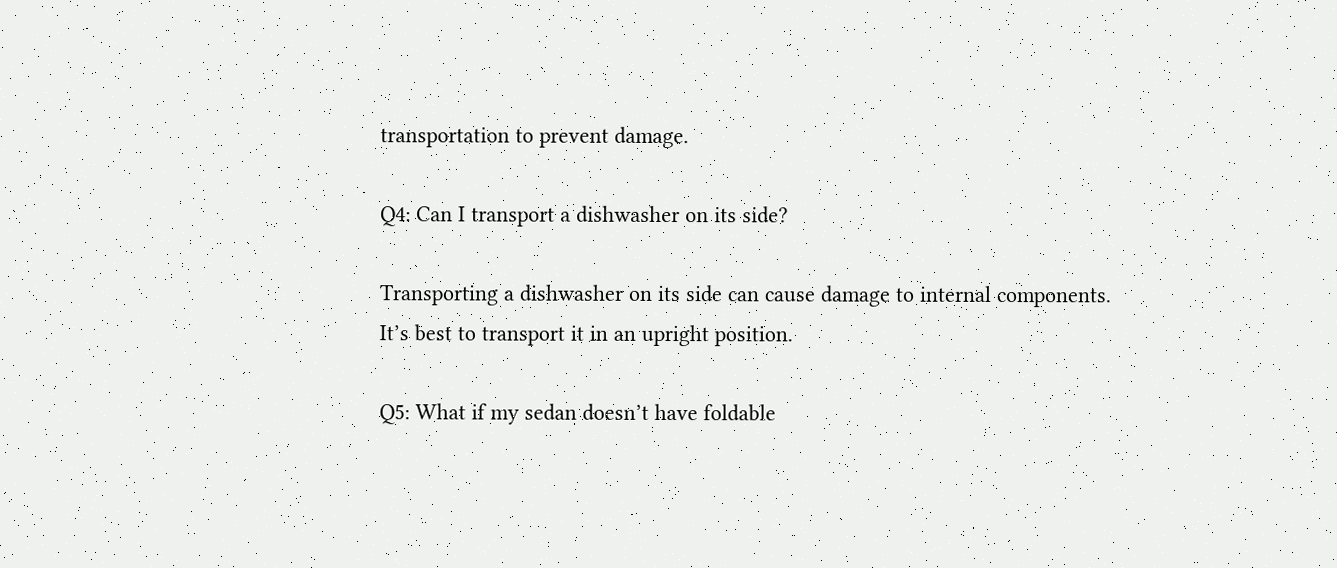transportation to prevent damage.

Q4: Can I transport a dishwasher on its side?

Transporting a dishwasher on its side can cause damage to internal components. It’s best to transport it in an upright position.

Q5: What if my sedan doesn’t have foldable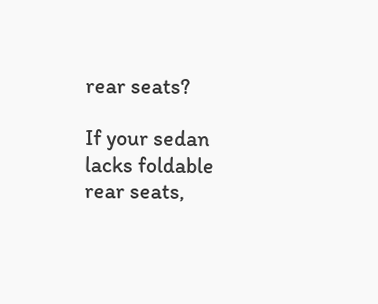rear seats?

If your sedan lacks foldable rear seats,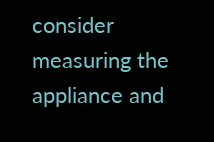consider measuring the appliance and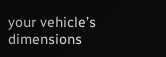your vehicle’s dimensions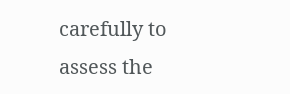carefully to assess the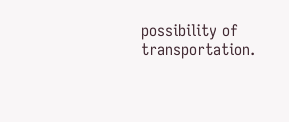possibility of transportation.